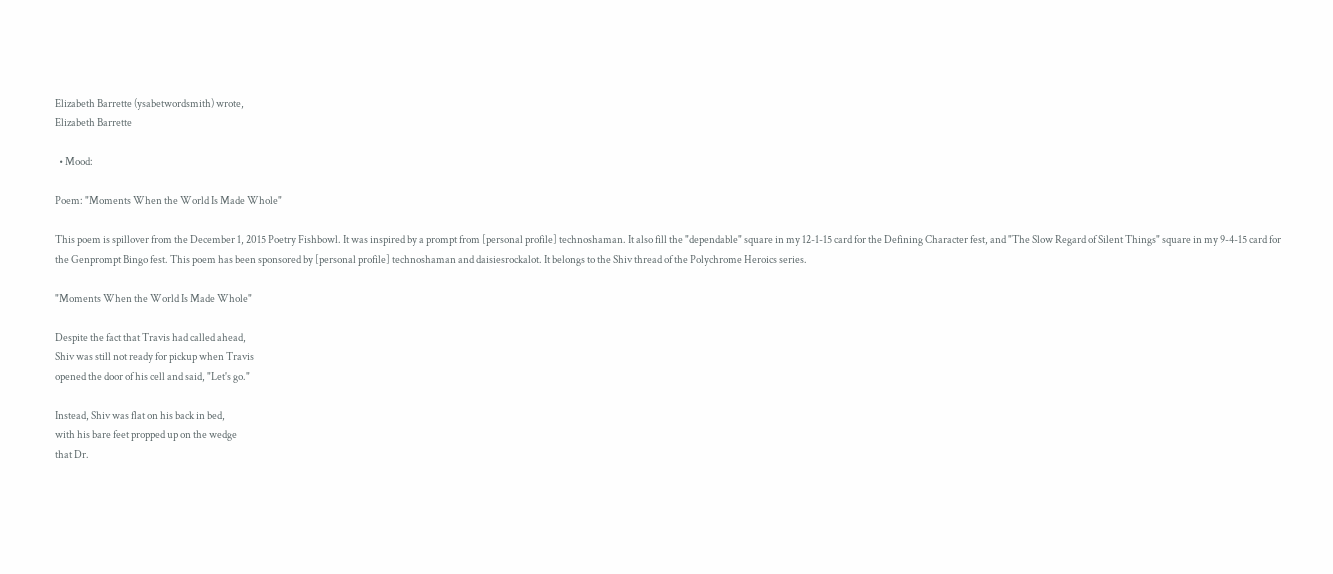Elizabeth Barrette (ysabetwordsmith) wrote,
Elizabeth Barrette

  • Mood:

Poem: "Moments When the World Is Made Whole"

This poem is spillover from the December 1, 2015 Poetry Fishbowl. It was inspired by a prompt from [personal profile] technoshaman. It also fill the "dependable" square in my 12-1-15 card for the Defining Character fest, and "The Slow Regard of Silent Things" square in my 9-4-15 card for the Genprompt Bingo fest. This poem has been sponsored by [personal profile] technoshaman and daisiesrockalot. It belongs to the Shiv thread of the Polychrome Heroics series.

"Moments When the World Is Made Whole"

Despite the fact that Travis had called ahead,
Shiv was still not ready for pickup when Travis
opened the door of his cell and said, "Let's go."

Instead, Shiv was flat on his back in bed,
with his bare feet propped up on the wedge
that Dr.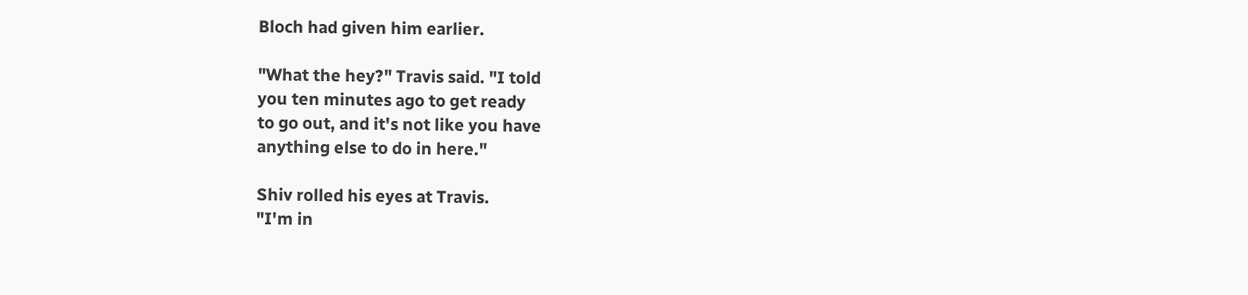Bloch had given him earlier.

"What the hey?" Travis said. "I told
you ten minutes ago to get ready
to go out, and it's not like you have
anything else to do in here."

Shiv rolled his eyes at Travis.
"I'm in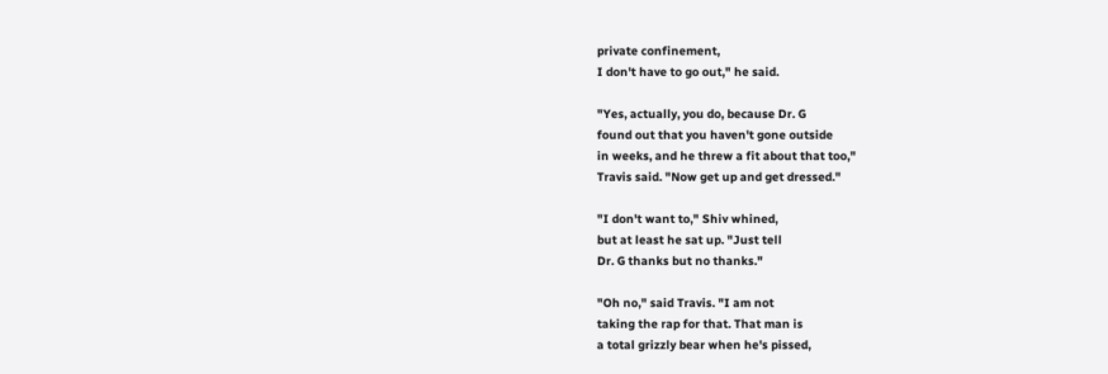private confinement,
I don't have to go out," he said.

"Yes, actually, you do, because Dr. G
found out that you haven't gone outside
in weeks, and he threw a fit about that too,"
Travis said. "Now get up and get dressed."

"I don't want to," Shiv whined,
but at least he sat up. "Just tell
Dr. G thanks but no thanks."

"Oh no," said Travis. "I am not
taking the rap for that. That man is
a total grizzly bear when he's pissed,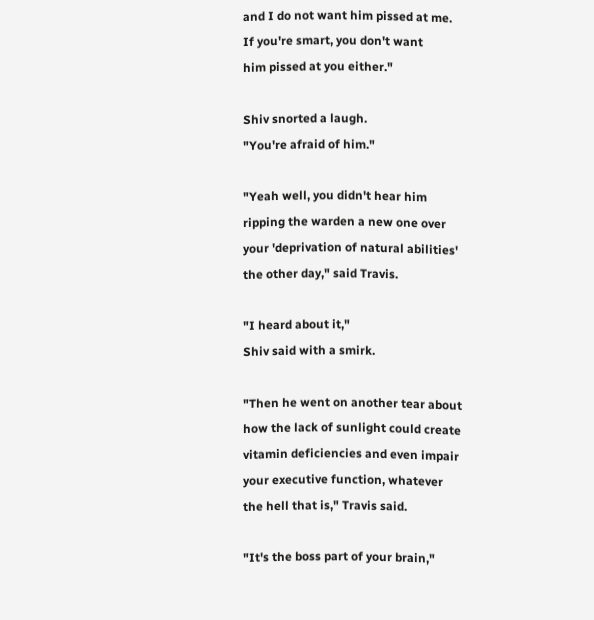and I do not want him pissed at me.
If you're smart, you don't want
him pissed at you either."

Shiv snorted a laugh.
"You're afraid of him."

"Yeah well, you didn't hear him
ripping the warden a new one over
your 'deprivation of natural abilities'
the other day," said Travis.

"I heard about it,"
Shiv said with a smirk.

"Then he went on another tear about
how the lack of sunlight could create
vitamin deficiencies and even impair
your executive function, whatever
the hell that is," Travis said.

"It's the boss part of your brain,"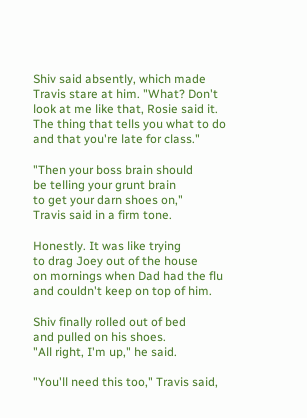Shiv said absently, which made
Travis stare at him. "What? Don't
look at me like that, Rosie said it.
The thing that tells you what to do
and that you're late for class."

"Then your boss brain should
be telling your grunt brain
to get your darn shoes on,"
Travis said in a firm tone.

Honestly. It was like trying
to drag Joey out of the house
on mornings when Dad had the flu
and couldn't keep on top of him.

Shiv finally rolled out of bed
and pulled on his shoes.
"All right, I'm up," he said.

"You'll need this too," Travis said,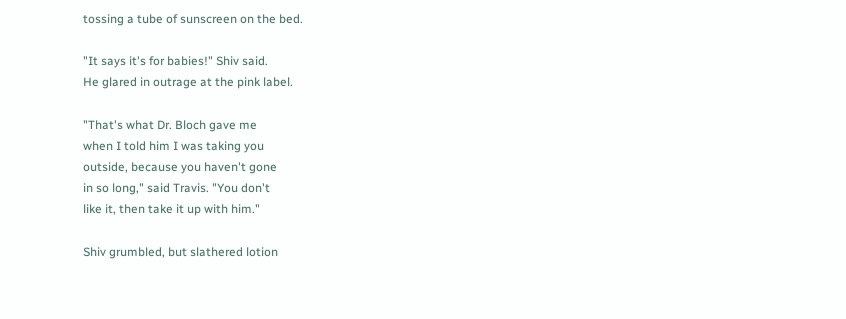tossing a tube of sunscreen on the bed.

"It says it's for babies!" Shiv said.
He glared in outrage at the pink label.

"That's what Dr. Bloch gave me
when I told him I was taking you
outside, because you haven't gone
in so long," said Travis. "You don't
like it, then take it up with him."

Shiv grumbled, but slathered lotion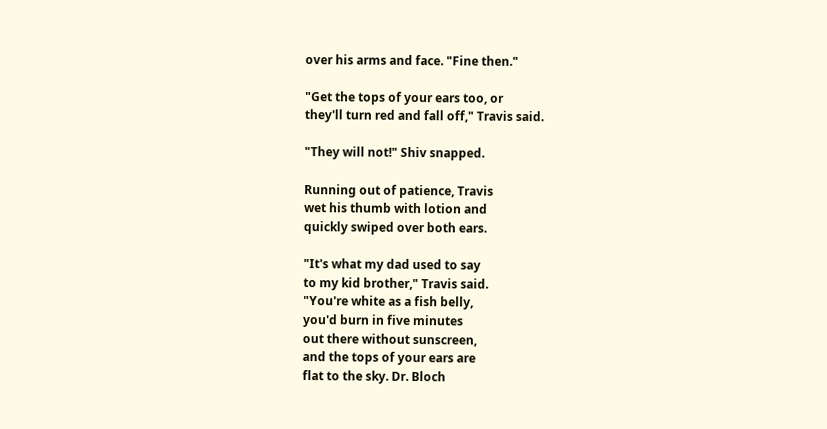over his arms and face. "Fine then."

"Get the tops of your ears too, or
they'll turn red and fall off," Travis said.

"They will not!" Shiv snapped.

Running out of patience, Travis
wet his thumb with lotion and
quickly swiped over both ears.

"It's what my dad used to say
to my kid brother," Travis said.
"You're white as a fish belly,
you'd burn in five minutes
out there without sunscreen,
and the tops of your ears are
flat to the sky. Dr. Bloch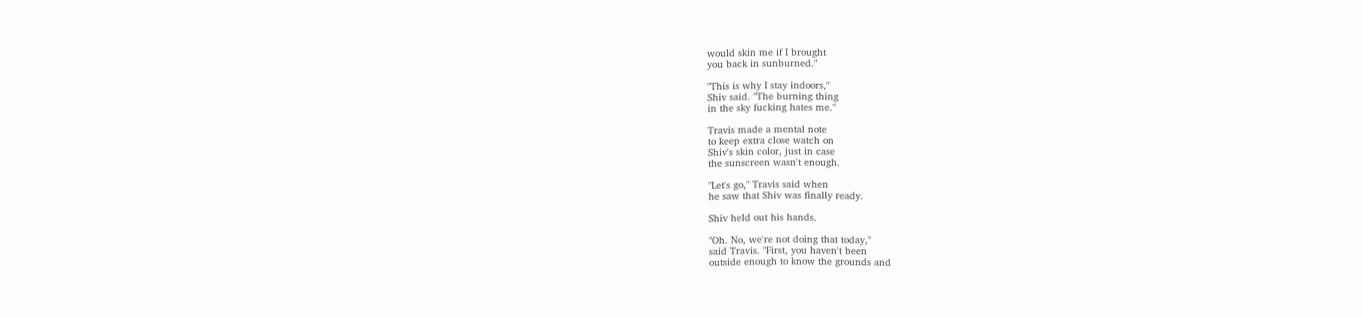would skin me if I brought
you back in sunburned."

"This is why I stay indoors,"
Shiv said. "The burning thing
in the sky fucking hates me."

Travis made a mental note
to keep extra close watch on
Shiv's skin color, just in case
the sunscreen wasn't enough.

"Let's go," Travis said when
he saw that Shiv was finally ready.

Shiv held out his hands.

"Oh. No, we're not doing that today,"
said Travis. "First, you haven't been
outside enough to know the grounds and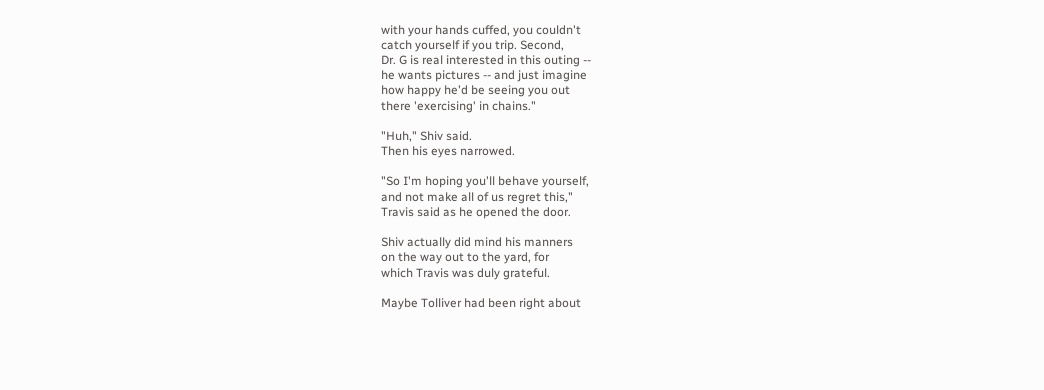with your hands cuffed, you couldn't
catch yourself if you trip. Second,
Dr. G is real interested in this outing --
he wants pictures -- and just imagine
how happy he'd be seeing you out
there 'exercising' in chains."

"Huh," Shiv said.
Then his eyes narrowed.

"So I'm hoping you'll behave yourself,
and not make all of us regret this,"
Travis said as he opened the door.

Shiv actually did mind his manners
on the way out to the yard, for
which Travis was duly grateful.

Maybe Tolliver had been right about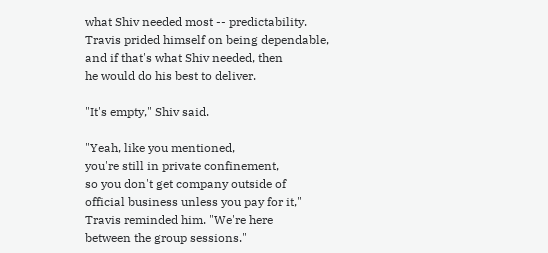what Shiv needed most -- predictability.
Travis prided himself on being dependable,
and if that's what Shiv needed, then
he would do his best to deliver.

"It's empty," Shiv said.

"Yeah, like you mentioned,
you're still in private confinement,
so you don't get company outside of
official business unless you pay for it,"
Travis reminded him. "We're here
between the group sessions."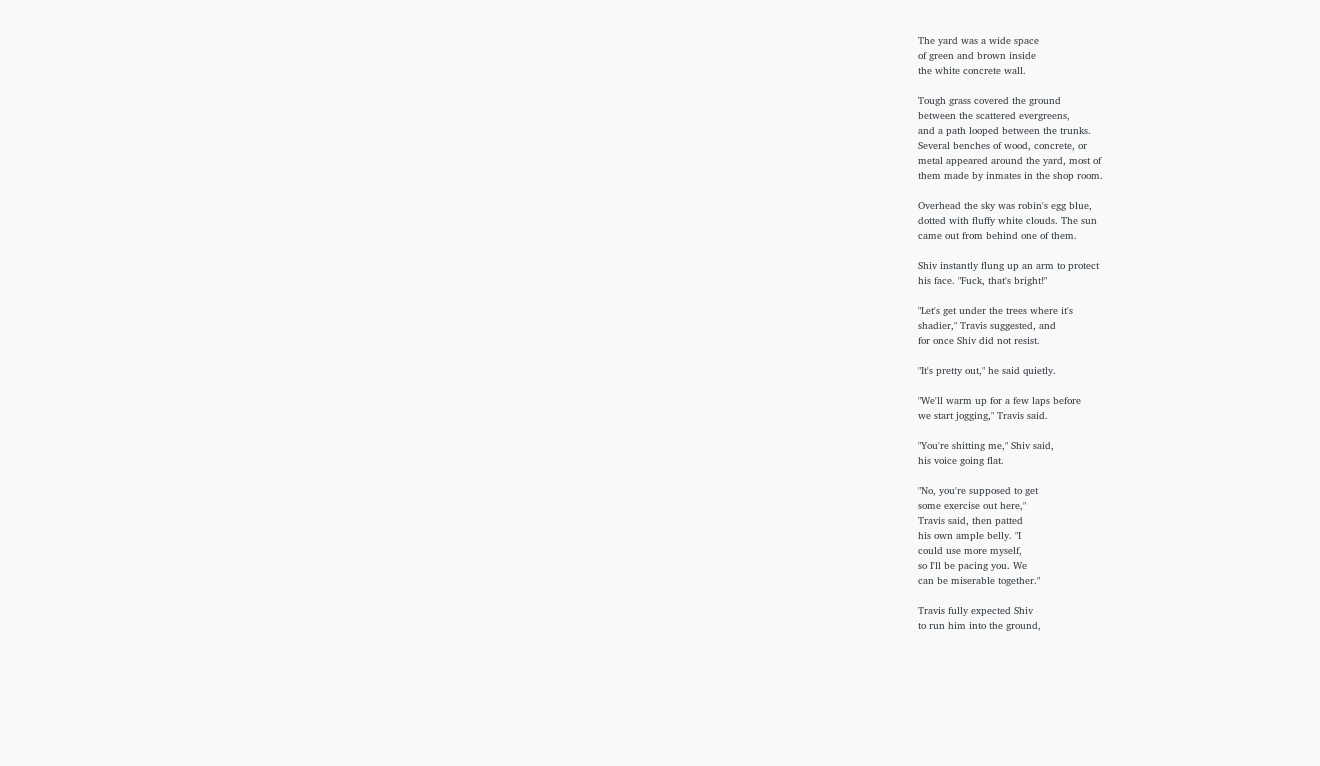The yard was a wide space
of green and brown inside
the white concrete wall.

Tough grass covered the ground
between the scattered evergreens,
and a path looped between the trunks.
Several benches of wood, concrete, or
metal appeared around the yard, most of
them made by inmates in the shop room.

Overhead the sky was robin's egg blue,
dotted with fluffy white clouds. The sun
came out from behind one of them.

Shiv instantly flung up an arm to protect
his face. "Fuck, that's bright!"

"Let's get under the trees where it's
shadier," Travis suggested, and
for once Shiv did not resist.

"It's pretty out," he said quietly.

"We'll warm up for a few laps before
we start jogging," Travis said.

"You're shitting me," Shiv said,
his voice going flat.

"No, you're supposed to get
some exercise out here,"
Travis said, then patted
his own ample belly. "I
could use more myself,
so I'll be pacing you. We
can be miserable together."

Travis fully expected Shiv
to run him into the ground,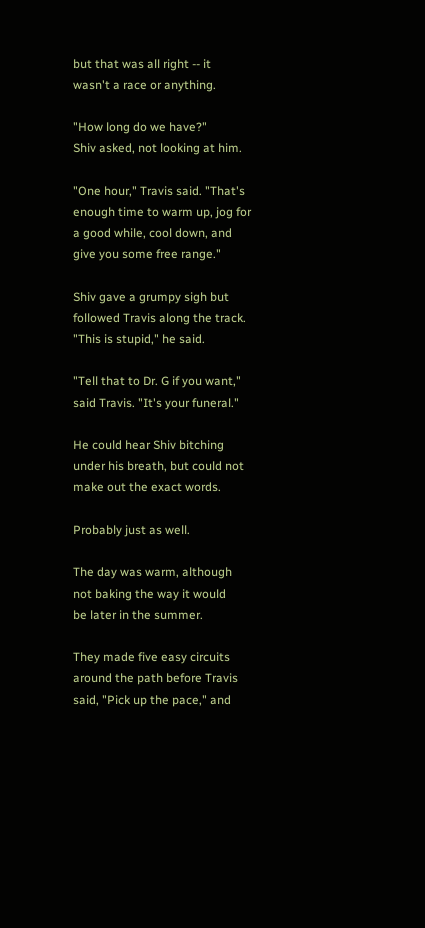but that was all right -- it
wasn't a race or anything.

"How long do we have?"
Shiv asked, not looking at him.

"One hour," Travis said. "That's
enough time to warm up, jog for
a good while, cool down, and
give you some free range."

Shiv gave a grumpy sigh but
followed Travis along the track.
"This is stupid," he said.

"Tell that to Dr. G if you want,"
said Travis. "It's your funeral."

He could hear Shiv bitching
under his breath, but could not
make out the exact words.

Probably just as well.

The day was warm, although
not baking the way it would
be later in the summer.

They made five easy circuits
around the path before Travis
said, "Pick up the pace," and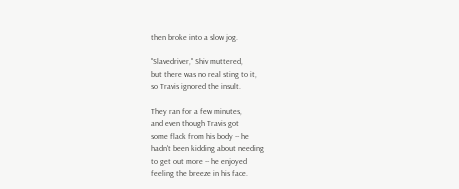then broke into a slow jog.

"Slavedriver," Shiv muttered,
but there was no real sting to it,
so Travis ignored the insult.

They ran for a few minutes,
and even though Travis got
some flack from his body -- he
hadn't been kidding about needing
to get out more -- he enjoyed
feeling the breeze in his face.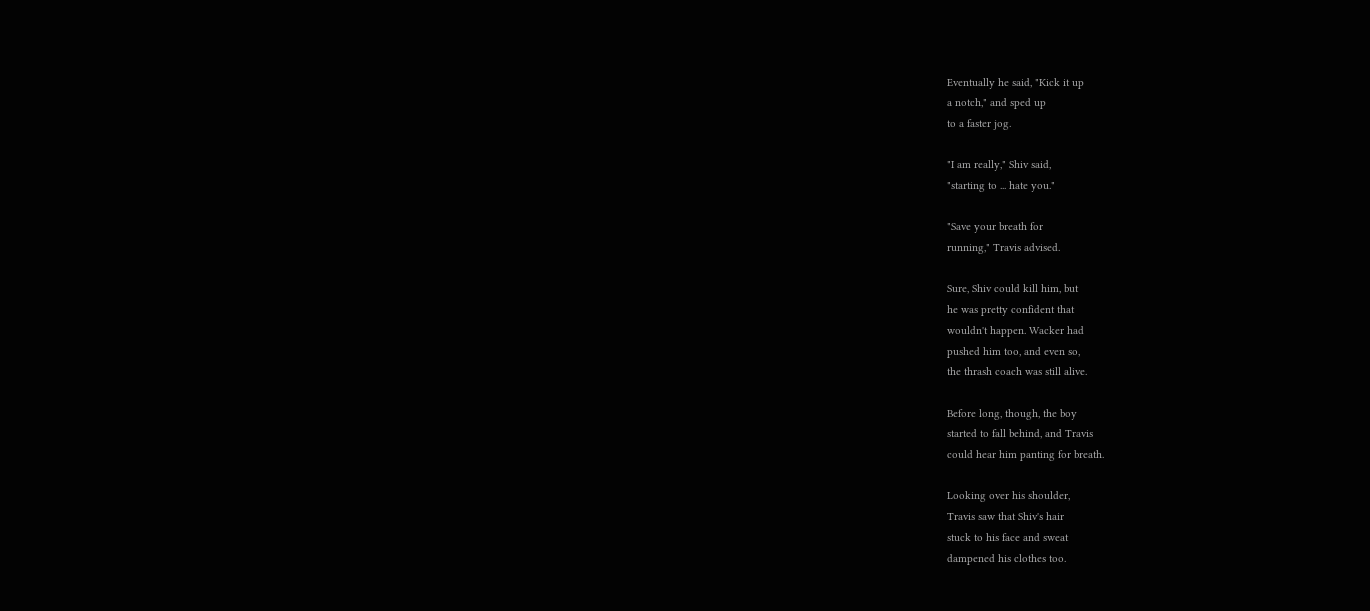Eventually he said, "Kick it up
a notch," and sped up
to a faster jog.

"I am really," Shiv said,
"starting to ... hate you."

"Save your breath for
running," Travis advised.

Sure, Shiv could kill him, but
he was pretty confident that
wouldn't happen. Wacker had
pushed him too, and even so,
the thrash coach was still alive.

Before long, though, the boy
started to fall behind, and Travis
could hear him panting for breath.

Looking over his shoulder,
Travis saw that Shiv's hair
stuck to his face and sweat
dampened his clothes too.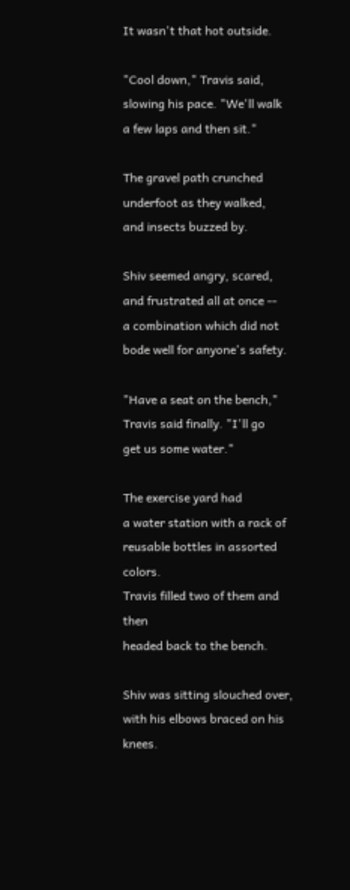It wasn't that hot outside.

"Cool down," Travis said,
slowing his pace. "We'll walk
a few laps and then sit."

The gravel path crunched
underfoot as they walked,
and insects buzzed by.

Shiv seemed angry, scared,
and frustrated all at once --
a combination which did not
bode well for anyone's safety.

"Have a seat on the bench,"
Travis said finally. "I'll go
get us some water."

The exercise yard had
a water station with a rack of
reusable bottles in assorted colors.
Travis filled two of them and then
headed back to the bench.

Shiv was sitting slouched over,
with his elbows braced on his knees.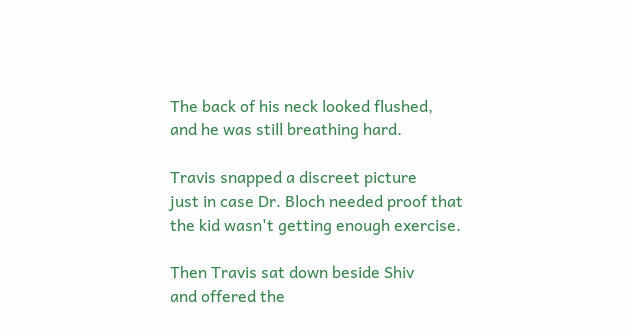The back of his neck looked flushed,
and he was still breathing hard.

Travis snapped a discreet picture
just in case Dr. Bloch needed proof that
the kid wasn't getting enough exercise.

Then Travis sat down beside Shiv
and offered the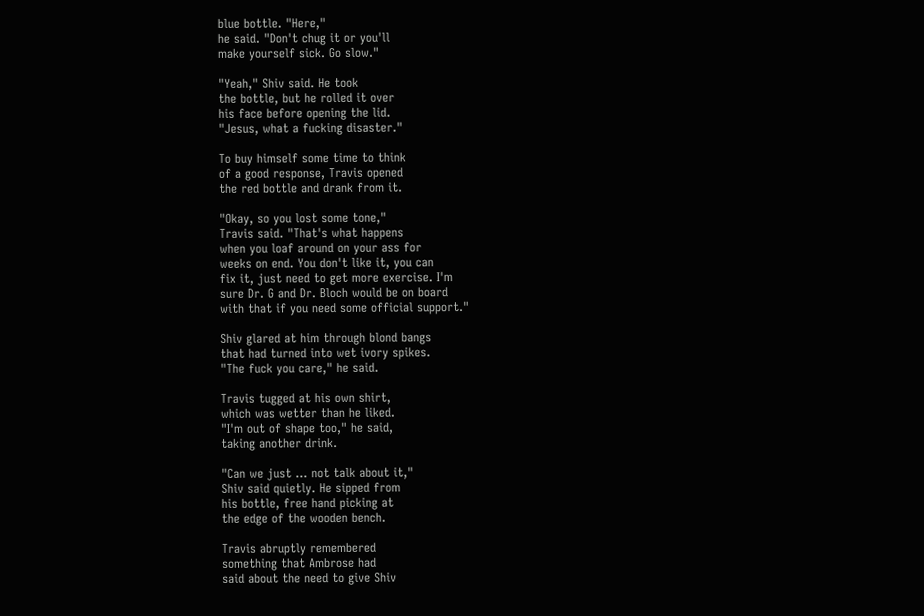blue bottle. "Here,"
he said. "Don't chug it or you'll
make yourself sick. Go slow."

"Yeah," Shiv said. He took
the bottle, but he rolled it over
his face before opening the lid.
"Jesus, what a fucking disaster."

To buy himself some time to think
of a good response, Travis opened
the red bottle and drank from it.

"Okay, so you lost some tone,"
Travis said. "That's what happens
when you loaf around on your ass for
weeks on end. You don't like it, you can
fix it, just need to get more exercise. I'm
sure Dr. G and Dr. Bloch would be on board
with that if you need some official support."

Shiv glared at him through blond bangs
that had turned into wet ivory spikes.
"The fuck you care," he said.

Travis tugged at his own shirt,
which was wetter than he liked.
"I'm out of shape too," he said,
taking another drink.

"Can we just ... not talk about it,"
Shiv said quietly. He sipped from
his bottle, free hand picking at
the edge of the wooden bench.

Travis abruptly remembered
something that Ambrose had
said about the need to give Shiv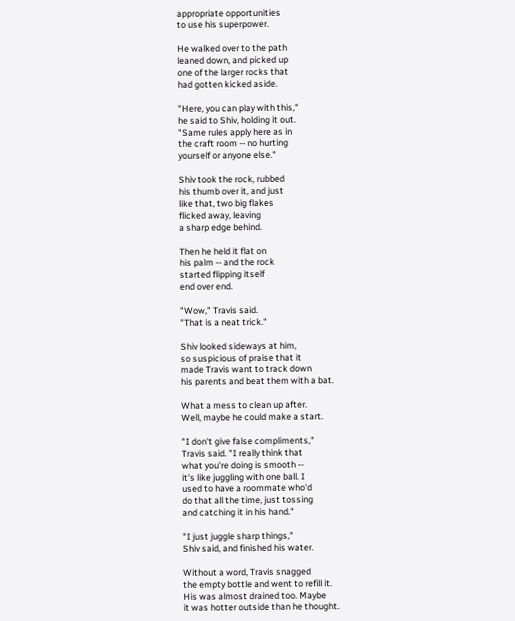appropriate opportunities
to use his superpower.

He walked over to the path
leaned down, and picked up
one of the larger rocks that
had gotten kicked aside.

"Here, you can play with this,"
he said to Shiv, holding it out.
"Same rules apply here as in
the craft room -- no hurting
yourself or anyone else."

Shiv took the rock, rubbed
his thumb over it, and just
like that, two big flakes
flicked away, leaving
a sharp edge behind.

Then he held it flat on
his palm -- and the rock
started flipping itself
end over end.

"Wow," Travis said.
"That is a neat trick."

Shiv looked sideways at him,
so suspicious of praise that it
made Travis want to track down
his parents and beat them with a bat.

What a mess to clean up after.
Well, maybe he could make a start.

"I don't give false compliments,"
Travis said. "I really think that
what you're doing is smooth --
it's like juggling with one ball. I
used to have a roommate who'd
do that all the time, just tossing
and catching it in his hand."

"I just juggle sharp things,"
Shiv said, and finished his water.

Without a word, Travis snagged
the empty bottle and went to refill it.
His was almost drained too. Maybe
it was hotter outside than he thought.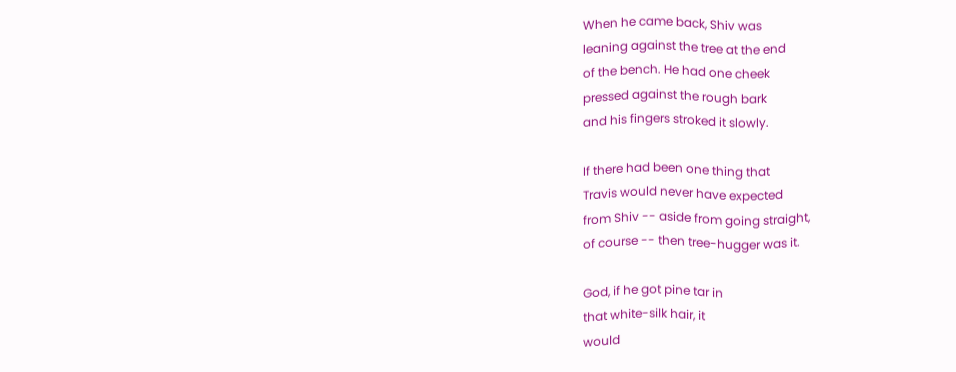When he came back, Shiv was
leaning against the tree at the end
of the bench. He had one cheek
pressed against the rough bark
and his fingers stroked it slowly.

If there had been one thing that
Travis would never have expected
from Shiv -- aside from going straight,
of course -- then tree-hugger was it.

God, if he got pine tar in
that white-silk hair, it
would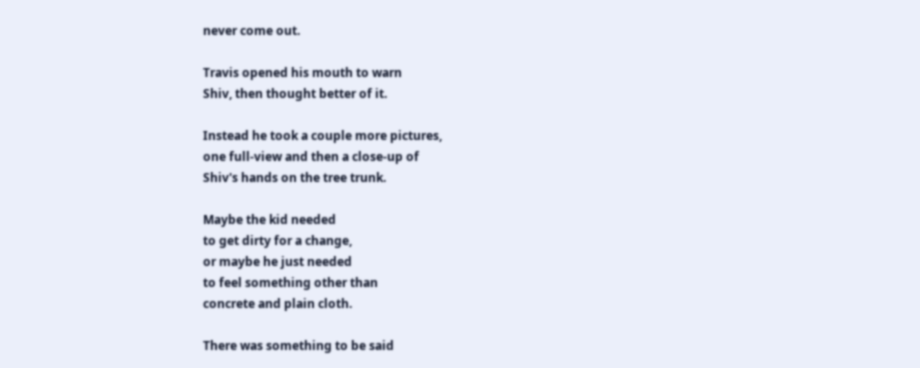never come out.

Travis opened his mouth to warn
Shiv, then thought better of it.

Instead he took a couple more pictures,
one full-view and then a close-up of
Shiv's hands on the tree trunk.

Maybe the kid needed
to get dirty for a change,
or maybe he just needed
to feel something other than
concrete and plain cloth.

There was something to be said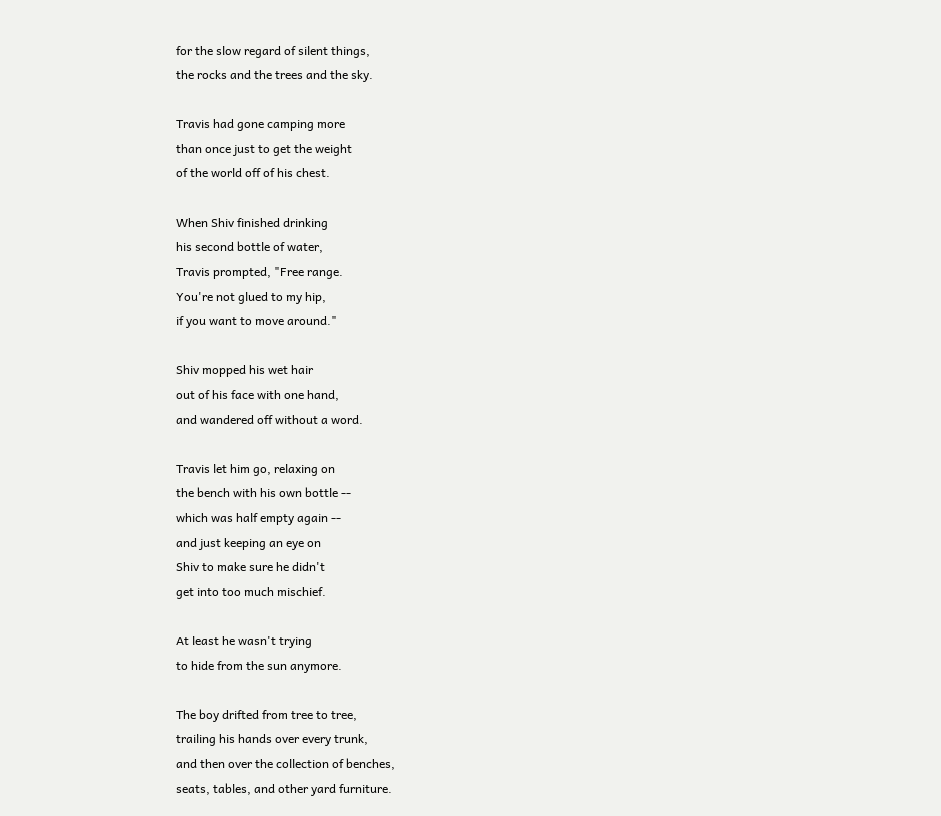for the slow regard of silent things,
the rocks and the trees and the sky.

Travis had gone camping more
than once just to get the weight
of the world off of his chest.

When Shiv finished drinking
his second bottle of water,
Travis prompted, "Free range.
You're not glued to my hip,
if you want to move around."

Shiv mopped his wet hair
out of his face with one hand,
and wandered off without a word.

Travis let him go, relaxing on
the bench with his own bottle --
which was half empty again --
and just keeping an eye on
Shiv to make sure he didn't
get into too much mischief.

At least he wasn't trying
to hide from the sun anymore.

The boy drifted from tree to tree,
trailing his hands over every trunk,
and then over the collection of benches,
seats, tables, and other yard furniture.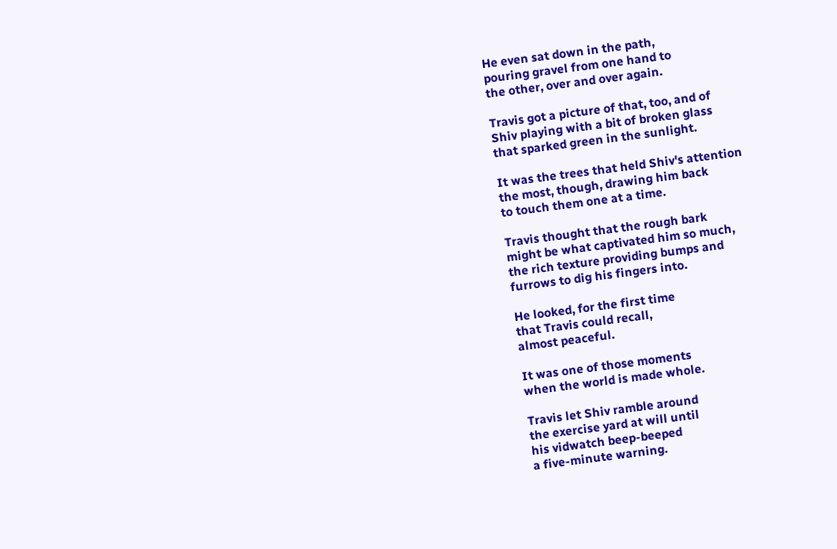He even sat down in the path,
pouring gravel from one hand to
the other, over and over again.

Travis got a picture of that, too, and of
Shiv playing with a bit of broken glass
that sparked green in the sunlight.

It was the trees that held Shiv's attention
the most, though, drawing him back
to touch them one at a time.

Travis thought that the rough bark
might be what captivated him so much,
the rich texture providing bumps and
furrows to dig his fingers into.

He looked, for the first time
that Travis could recall,
almost peaceful.

It was one of those moments
when the world is made whole.

Travis let Shiv ramble around
the exercise yard at will until
his vidwatch beep-beeped
a five-minute warning.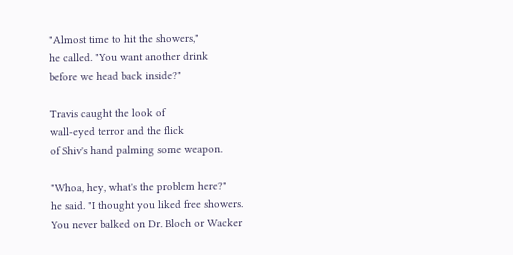"Almost time to hit the showers,"
he called. "You want another drink
before we head back inside?"

Travis caught the look of
wall-eyed terror and the flick
of Shiv's hand palming some weapon.

"Whoa, hey, what's the problem here?"
he said. "I thought you liked free showers.
You never balked on Dr. Bloch or Wacker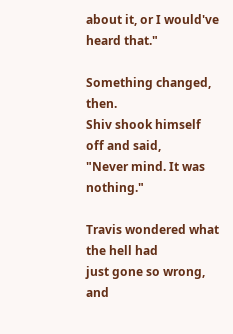about it, or I would've heard that."

Something changed, then.
Shiv shook himself off and said,
"Never mind. It was nothing."

Travis wondered what the hell had
just gone so wrong, and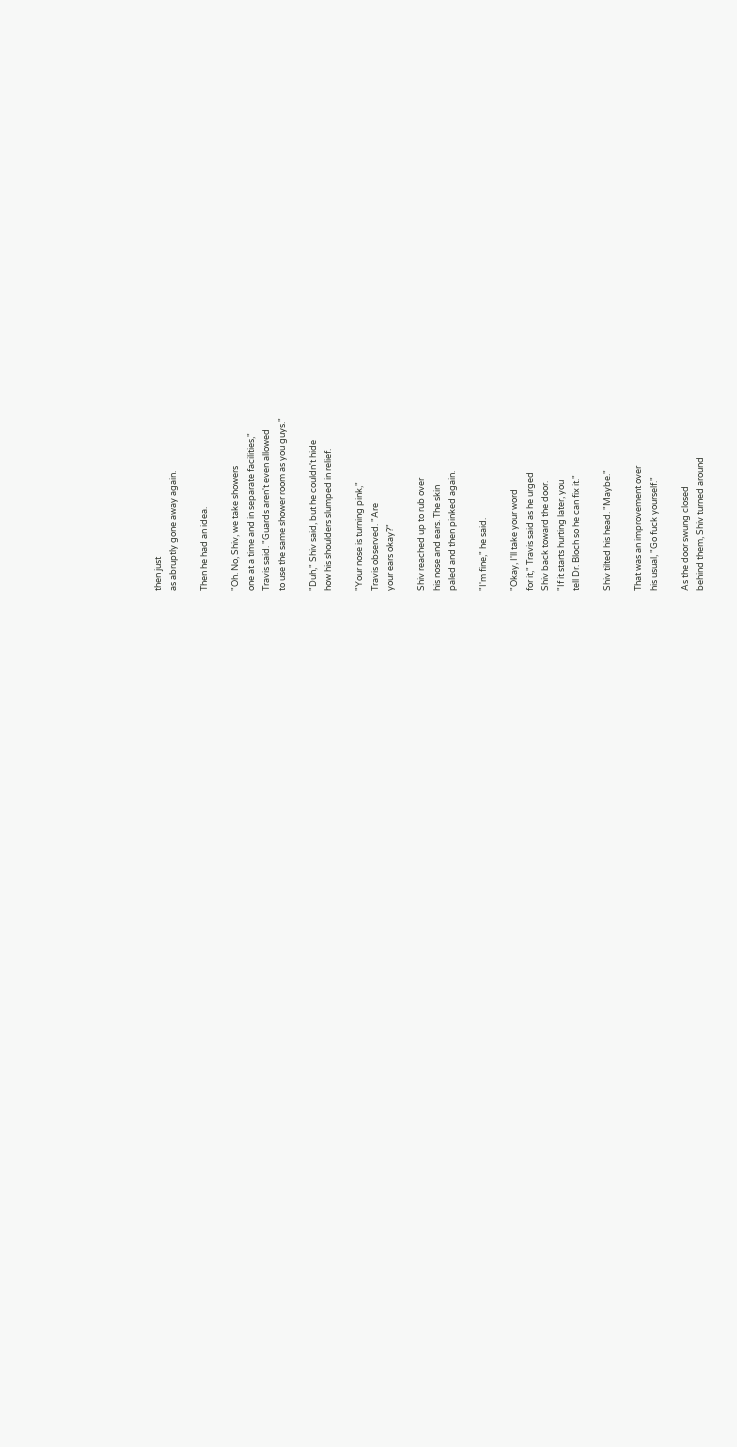then just
as abruptly gone away again.

Then he had an idea.

"Oh. No, Shiv, we take showers
one at a time and in separate facilities,"
Travis said. "Guards aren't even allowed
to use the same shower room as you guys."

"Duh," Shiv said, but he couldn't hide
how his shoulders slumped in relief.

"Your nose is turning pink,"
Travis observed. "Are
your ears okay?"

Shiv reached up to rub over
his nose and ears. The skin
paled and then pinked again.

"I'm fine," he said.

"Okay, I'll take your word
for it," Travis said as he urged
Shiv back toward the door.
"If it starts hurting later, you
tell Dr. Bloch so he can fix it."

Shiv tilted his head. "Maybe."

That was an improvement over
his usual, "Go fuck yourself."

As the door swung closed
behind them, Shiv turned around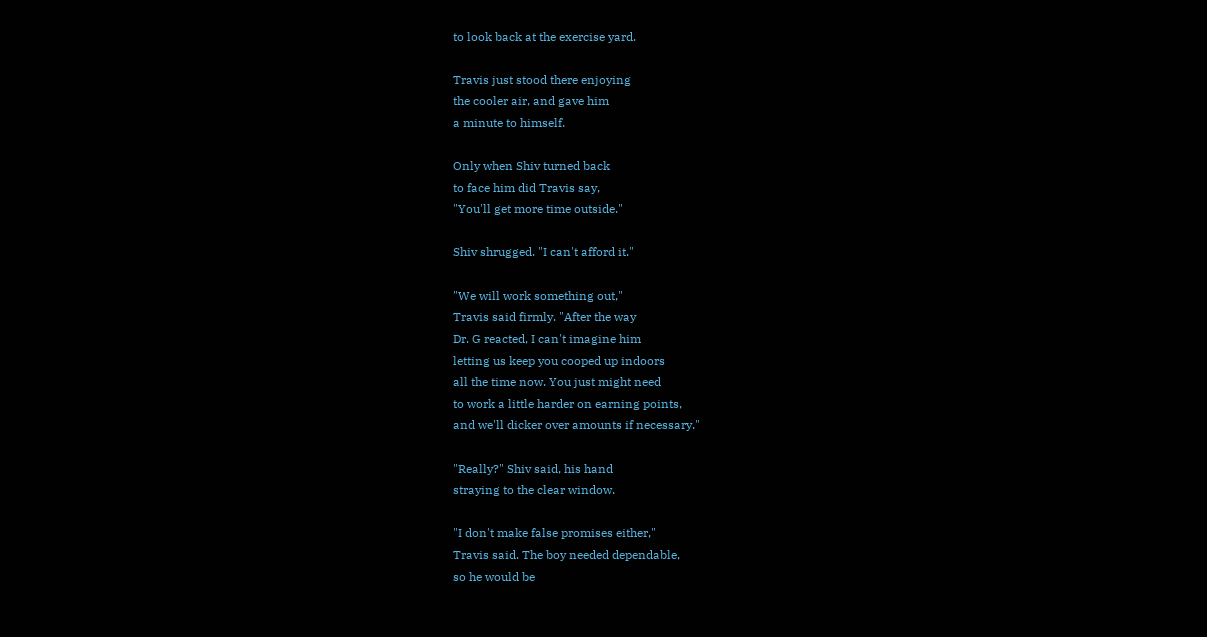to look back at the exercise yard.

Travis just stood there enjoying
the cooler air, and gave him
a minute to himself.

Only when Shiv turned back
to face him did Travis say,
"You'll get more time outside."

Shiv shrugged. "I can't afford it."

"We will work something out,"
Travis said firmly. "After the way
Dr. G reacted, I can't imagine him
letting us keep you cooped up indoors
all the time now. You just might need
to work a little harder on earning points,
and we'll dicker over amounts if necessary."

"Really?" Shiv said, his hand
straying to the clear window.

"I don't make false promises either,"
Travis said. The boy needed dependable,
so he would be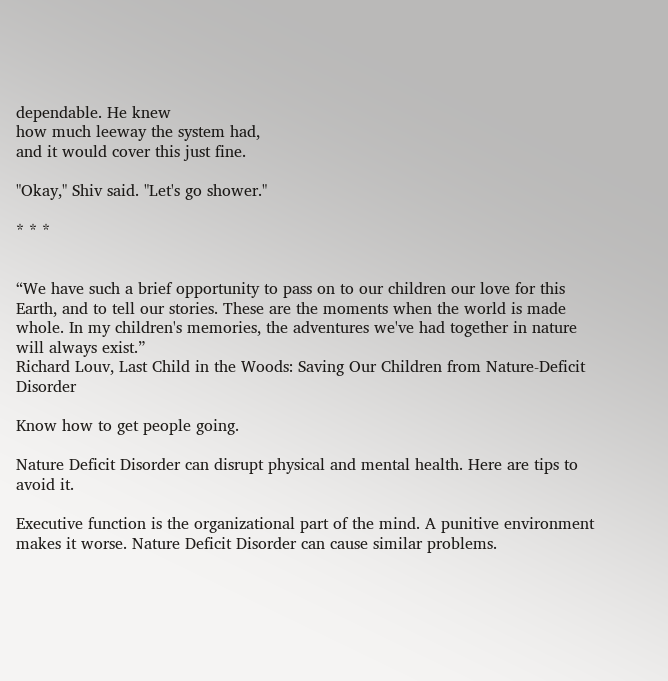dependable. He knew
how much leeway the system had,
and it would cover this just fine.

"Okay," Shiv said. "Let's go shower."

* * *


“We have such a brief opportunity to pass on to our children our love for this Earth, and to tell our stories. These are the moments when the world is made whole. In my children's memories, the adventures we've had together in nature will always exist.”
Richard Louv, Last Child in the Woods: Saving Our Children from Nature-Deficit Disorder

Know how to get people going.

Nature Deficit Disorder can disrupt physical and mental health. Here are tips to avoid it.

Executive function is the organizational part of the mind. A punitive environment makes it worse. Nature Deficit Disorder can cause similar problems.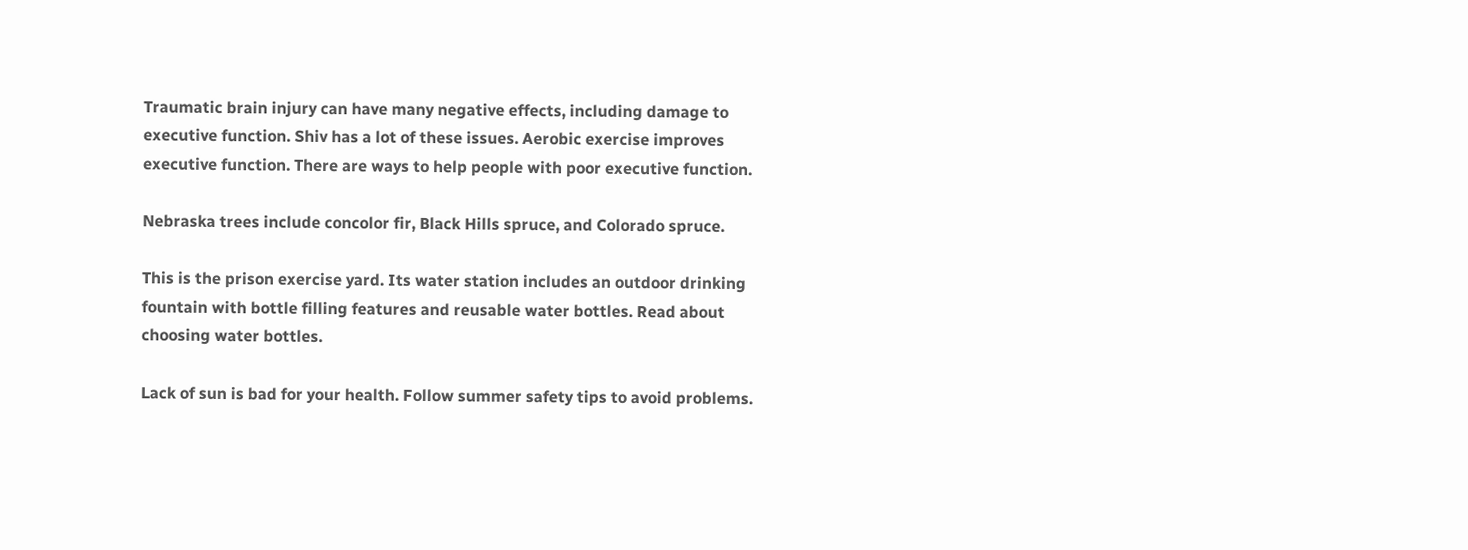Traumatic brain injury can have many negative effects, including damage to executive function. Shiv has a lot of these issues. Aerobic exercise improves executive function. There are ways to help people with poor executive function.

Nebraska trees include concolor fir, Black Hills spruce, and Colorado spruce.

This is the prison exercise yard. Its water station includes an outdoor drinking fountain with bottle filling features and reusable water bottles. Read about choosing water bottles.

Lack of sun is bad for your health. Follow summer safety tips to avoid problems.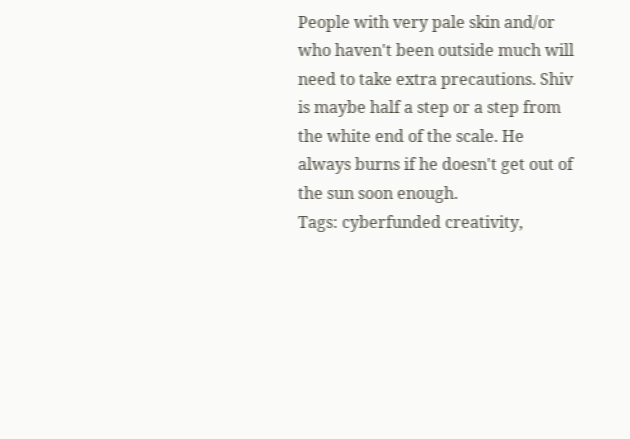People with very pale skin and/or who haven't been outside much will need to take extra precautions. Shiv is maybe half a step or a step from the white end of the scale. He always burns if he doesn't get out of the sun soon enough.
Tags: cyberfunded creativity,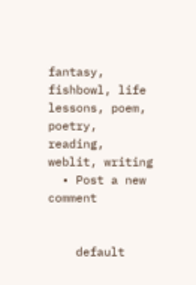fantasy, fishbowl, life lessons, poem, poetry, reading, weblit, writing
  • Post a new comment


    default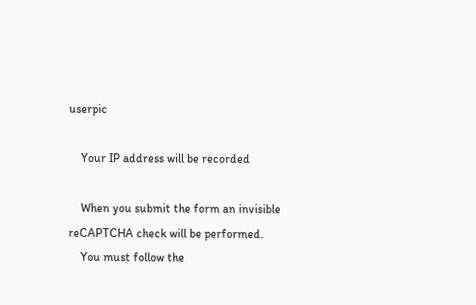userpic

    Your IP address will be recorded

    When you submit the form an invisible reCAPTCHA check will be performed.
    You must follow the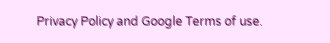Privacy Policy and Google Terms of use.